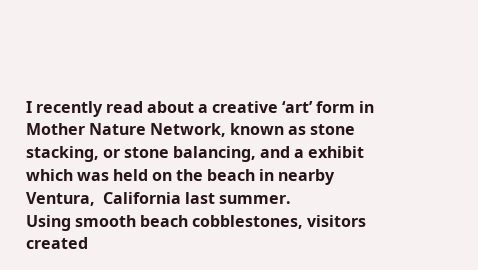I recently read about a creative ‘art’ form in Mother Nature Network, known as stone stacking, or stone balancing, and a exhibit which was held on the beach in nearby Ventura,  California last summer.
Using smooth beach cobblestones, visitors created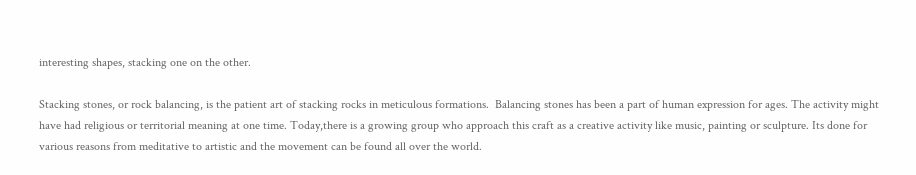interesting shapes, stacking one on the other.

Stacking stones, or rock balancing, is the patient art of stacking rocks in meticulous formations.  Balancing stones has been a part of human expression for ages. The activity might have had religious or territorial meaning at one time. Today,there is a growing group who approach this craft as a creative activity like music, painting or sculpture. Its done for various reasons from meditative to artistic and the movement can be found all over the world.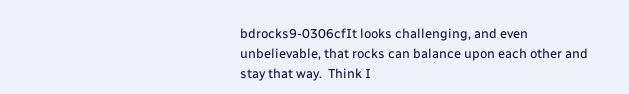bdrocks9-0306cfIt looks challenging, and even unbelievable, that rocks can balance upon each other and stay that way.  Think I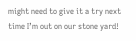might need to give it a try next time I’m out on our stone yard!